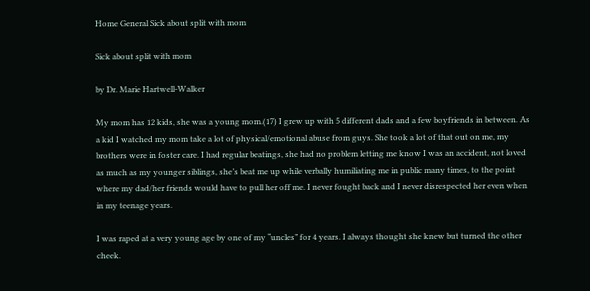Home General Sick about split with mom

Sick about split with mom

by Dr. Marie Hartwell-Walker

My mom has 12 kids, she was a young mom.(17) I grew up with 5 different dads and a few boyfriends in between. As a kid I watched my mom take a lot of physical/emotional abuse from guys. She took a lot of that out on me, my brothers were in foster care. I had regular beatings, she had no problem letting me know I was an accident, not loved as much as my younger siblings, she’s beat me up while verbally humiliating me in public many times, to the point where my dad/her friends would have to pull her off me. I never fought back and I never disrespected her even when in my teenage years.

I was raped at a very young age by one of my “uncles” for 4 years. I always thought she knew but turned the other cheek.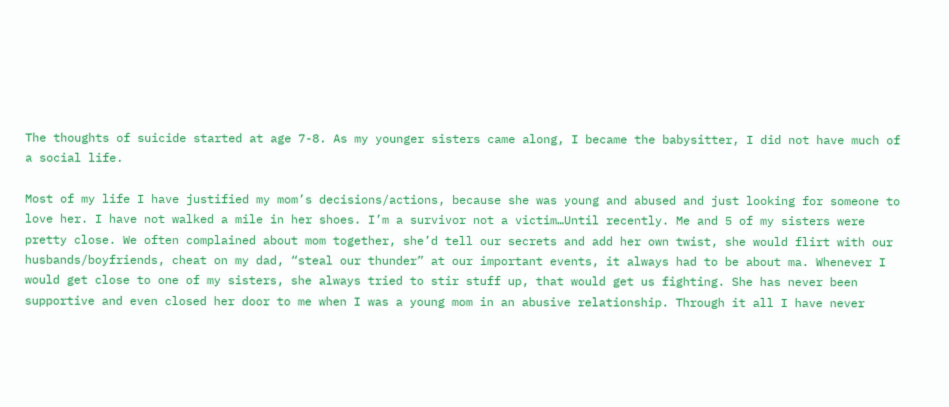The thoughts of suicide started at age 7-8. As my younger sisters came along, I became the babysitter, I did not have much of a social life.

Most of my life I have justified my mom’s decisions/actions, because she was young and abused and just looking for someone to love her. I have not walked a mile in her shoes. I’m a survivor not a victim…Until recently. Me and 5 of my sisters were pretty close. We often complained about mom together, she’d tell our secrets and add her own twist, she would flirt with our husbands/boyfriends, cheat on my dad, “steal our thunder” at our important events, it always had to be about ma. Whenever I would get close to one of my sisters, she always tried to stir stuff up, that would get us fighting. She has never been supportive and even closed her door to me when I was a young mom in an abusive relationship. Through it all I have never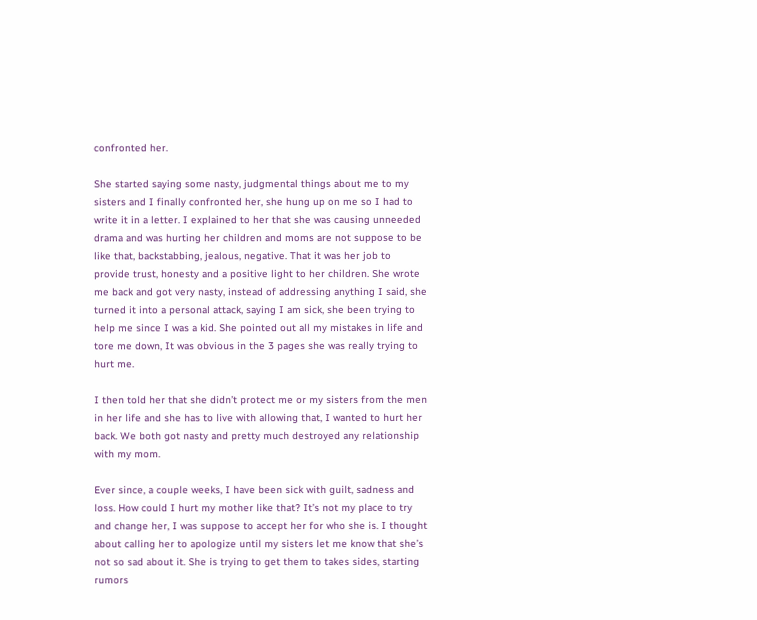confronted her.

She started saying some nasty, judgmental things about me to my sisters and I finally confronted her, she hung up on me so I had to write it in a letter. I explained to her that she was causing unneeded drama and was hurting her children and moms are not suppose to be like that, backstabbing, jealous, negative. That it was her job to provide trust, honesty and a positive light to her children. She wrote me back and got very nasty, instead of addressing anything I said, she turned it into a personal attack, saying I am sick, she been trying to help me since I was a kid. She pointed out all my mistakes in life and tore me down, It was obvious in the 3 pages she was really trying to hurt me.

I then told her that she didn’t protect me or my sisters from the men in her life and she has to live with allowing that, I wanted to hurt her back. We both got nasty and pretty much destroyed any relationship with my mom.

Ever since, a couple weeks, I have been sick with guilt, sadness and loss. How could I hurt my mother like that? It’s not my place to try and change her, I was suppose to accept her for who she is. I thought about calling her to apologize until my sisters let me know that she’s not so sad about it. She is trying to get them to takes sides, starting rumors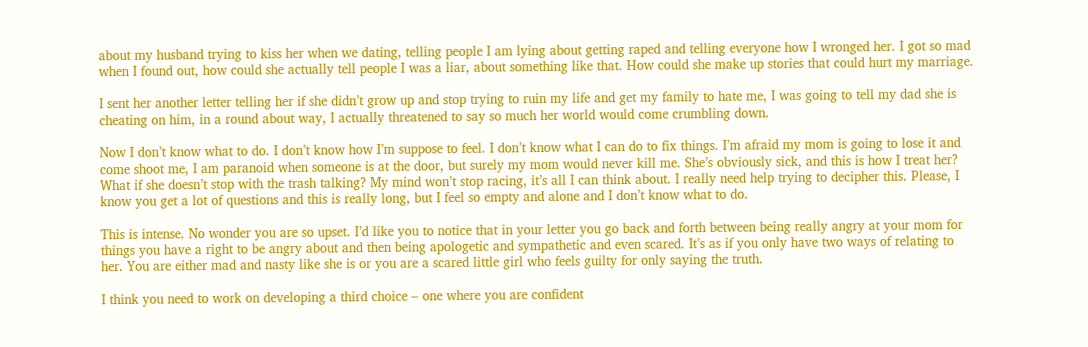about my husband trying to kiss her when we dating, telling people I am lying about getting raped and telling everyone how I wronged her. I got so mad when I found out, how could she actually tell people I was a liar, about something like that. How could she make up stories that could hurt my marriage.

I sent her another letter telling her if she didn’t grow up and stop trying to ruin my life and get my family to hate me, I was going to tell my dad she is cheating on him, in a round about way, I actually threatened to say so much her world would come crumbling down.

Now I don’t know what to do. I don’t know how I’m suppose to feel. I don’t know what I can do to fix things. I’m afraid my mom is going to lose it and come shoot me, I am paranoid when someone is at the door, but surely my mom would never kill me. She’s obviously sick, and this is how I treat her? What if she doesn’t stop with the trash talking? My mind won’t stop racing, it’s all I can think about. I really need help trying to decipher this. Please, I know you get a lot of questions and this is really long, but I feel so empty and alone and I don’t know what to do.

This is intense. No wonder you are so upset. I’d like you to notice that in your letter you go back and forth between being really angry at your mom for things you have a right to be angry about and then being apologetic and sympathetic and even scared. It’s as if you only have two ways of relating to her. You are either mad and nasty like she is or you are a scared little girl who feels guilty for only saying the truth.

I think you need to work on developing a third choice – one where you are confident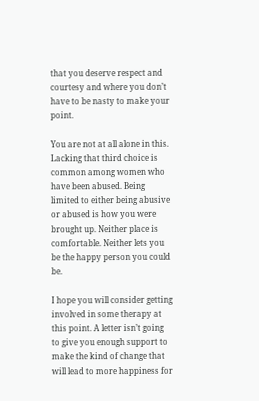that you deserve respect and courtesy and where you don’t have to be nasty to make your point.

You are not at all alone in this. Lacking that third choice is common among women who have been abused. Being limited to either being abusive or abused is how you were brought up. Neither place is comfortable. Neither lets you be the happy person you could be.

I hope you will consider getting involved in some therapy at this point. A letter isn’t going to give you enough support to make the kind of change that will lead to more happiness for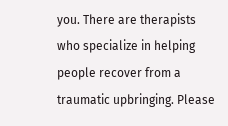you. There are therapists who specialize in helping people recover from a traumatic upbringing. Please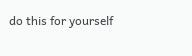do this for yourself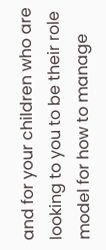and for your children who are looking to you to be their role model for how to manage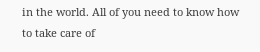in the world. All of you need to know how to take care of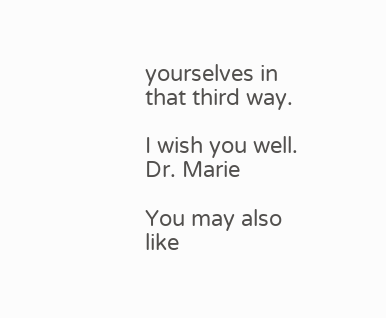yourselves in that third way.

I wish you well.
Dr. Marie

You may also like